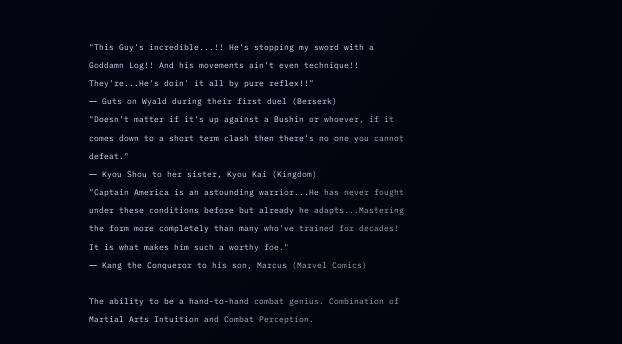"This Guy's incredible...!! He's stopping my sword with a Goddamn Log!! And his movements ain't even technique!! They're...He's doin' it all by pure reflex!!"
― Guts on Wyald during their first duel (Berserk)
"Doesn't matter if it's up against a Bushin or whoever, if it comes down to a short term clash then there's no one you cannot defeat."
― Kyou Shou to her sister, Kyou Kai (Kingdom)
"Captain America is an astounding warrior...He has never fought under these conditions before but already he adapts...Mastering the form more completely than many who've trained for decades! It is what makes him such a worthy foe."
― Kang the Conqueror to his son, Marcus (Marvel Comics)

The ability to be a hand-to-hand combat genius. Combination of Martial Arts Intuition and Combat Perception.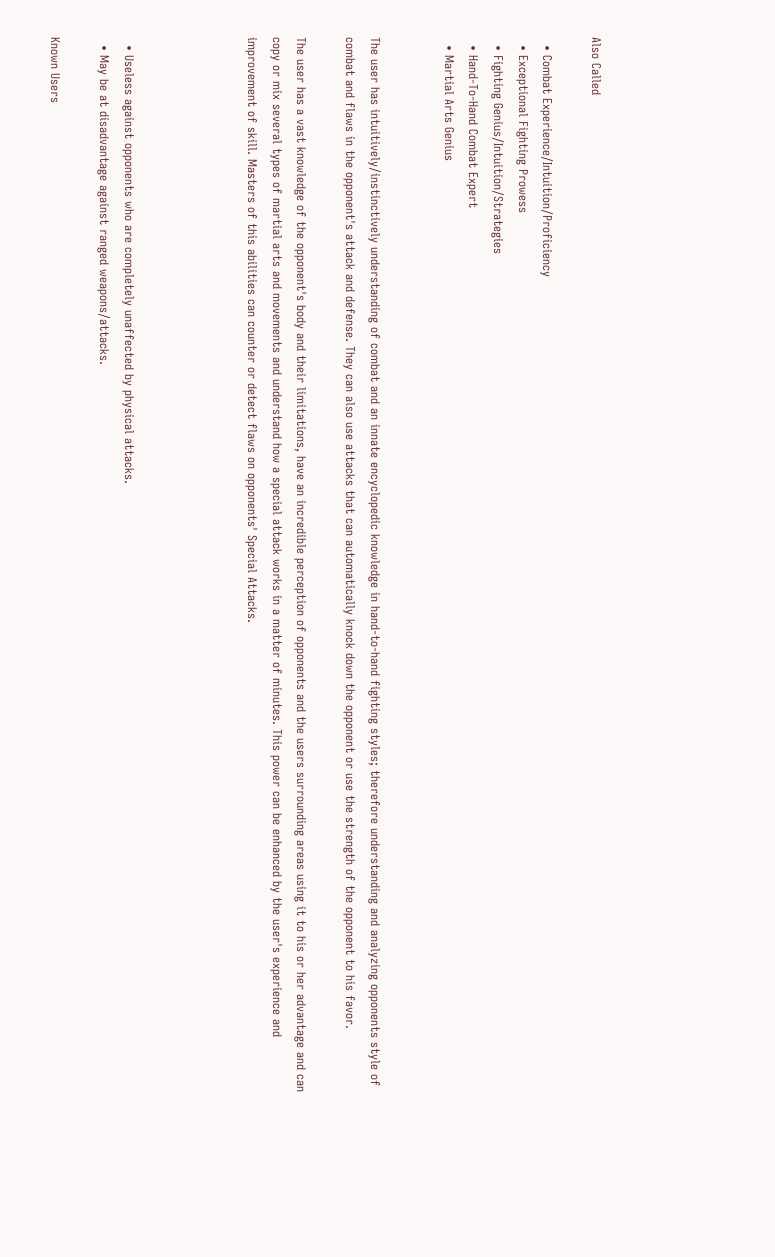Also Called

  • Combat Experience/Intuition/Proficiency
  • Exceptional Fighting Prowess
  • Fighting Genius/Intuition/Strategies
  • Hand-To-Hand Combat Expert
  • Martial Arts Genius


The user has intuitively/instinctively understanding of combat and an innate encyclopedic knowledge in hand-to-hand fighting styles; therefore understanding and analyzing opponents style of combat and flaws in the opponent's attack and defense. They can also use attacks that can automatically knock down the opponent or use the strength of the opponent to his favor.

The user has a vast knowledge of the opponent's body and their limitations, have an incredible perception of opponents and the users surrounding areas using it to his or her advantage and can copy or mix several types of martial arts and movements and understand how a special attack works in a matter of minutes. This power can be enhanced by the user's experience and improvement of skill. Masters of this abilities can counter or detect flaws on opponents' Special Attacks.




  • Useless against opponents who are completely unaffected by physical attacks.
  • May be at disadvantage against ranged weapons/attacks.

Known Users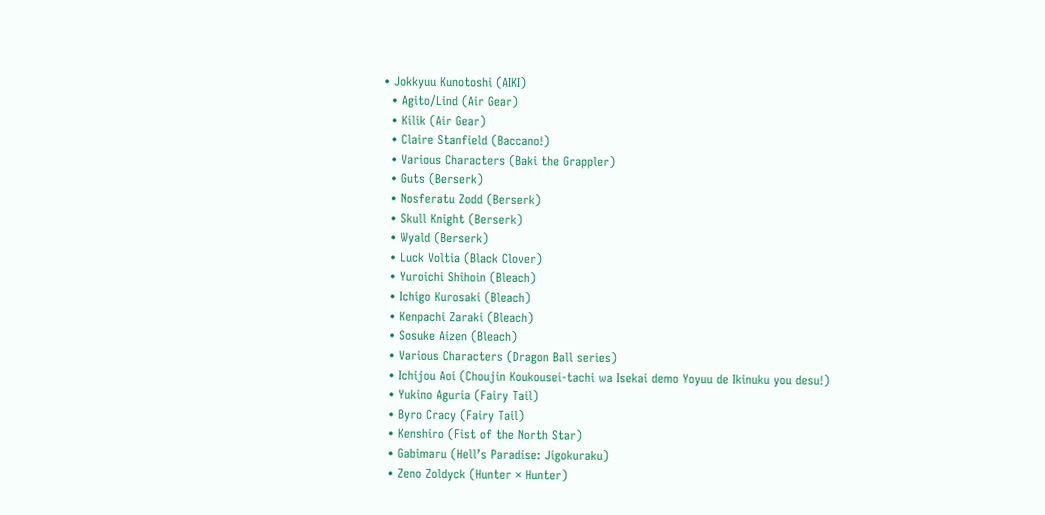• Jokkyuu Kunotoshi (AIKI)
  • Agito/Lind (Air Gear)
  • Kilik (Air Gear)
  • Claire Stanfield (Baccano!)
  • Various Characters (Baki the Grappler)
  • Guts (Berserk)
  • Nosferatu Zodd (Berserk)
  • Skull Knight (Berserk)
  • Wyald (Berserk)
  • Luck Voltia (Black Clover)
  • Yuroichi Shihoin (Bleach)
  • Ichigo Kurosaki (Bleach)
  • Kenpachi Zaraki (Bleach)
  • Sosuke Aizen (Bleach)
  • Various Characters (Dragon Ball series)
  • Ichijou Aoi (Choujin Koukousei-tachi wa Isekai demo Yoyuu de Ikinuku you desu!)
  • Yukino Aguria (Fairy Tail)
  • Byro Cracy (Fairy Tail)
  • Kenshiro (Fist of the North Star)
  • Gabimaru (Hell’s Paradise: Jigokuraku)
  • Zeno Zoldyck (Hunter × Hunter)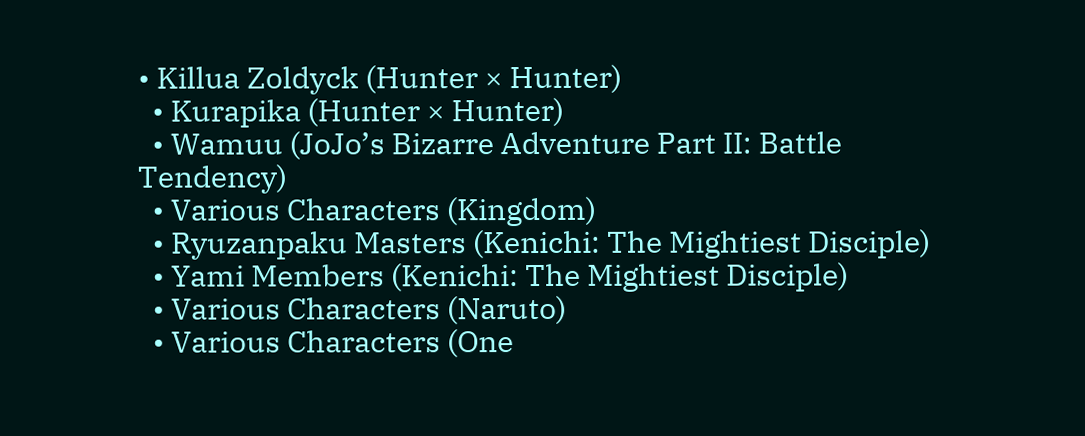• Killua Zoldyck (Hunter × Hunter)
  • Kurapika (Hunter × Hunter)
  • Wamuu (JoJo’s Bizarre Adventure Part II: Battle Tendency)
  • Various Characters (Kingdom)
  • Ryuzanpaku Masters (Kenichi: The Mightiest Disciple)
  • Yami Members (Kenichi: The Mightiest Disciple)
  • Various Characters (Naruto)
  • Various Characters (One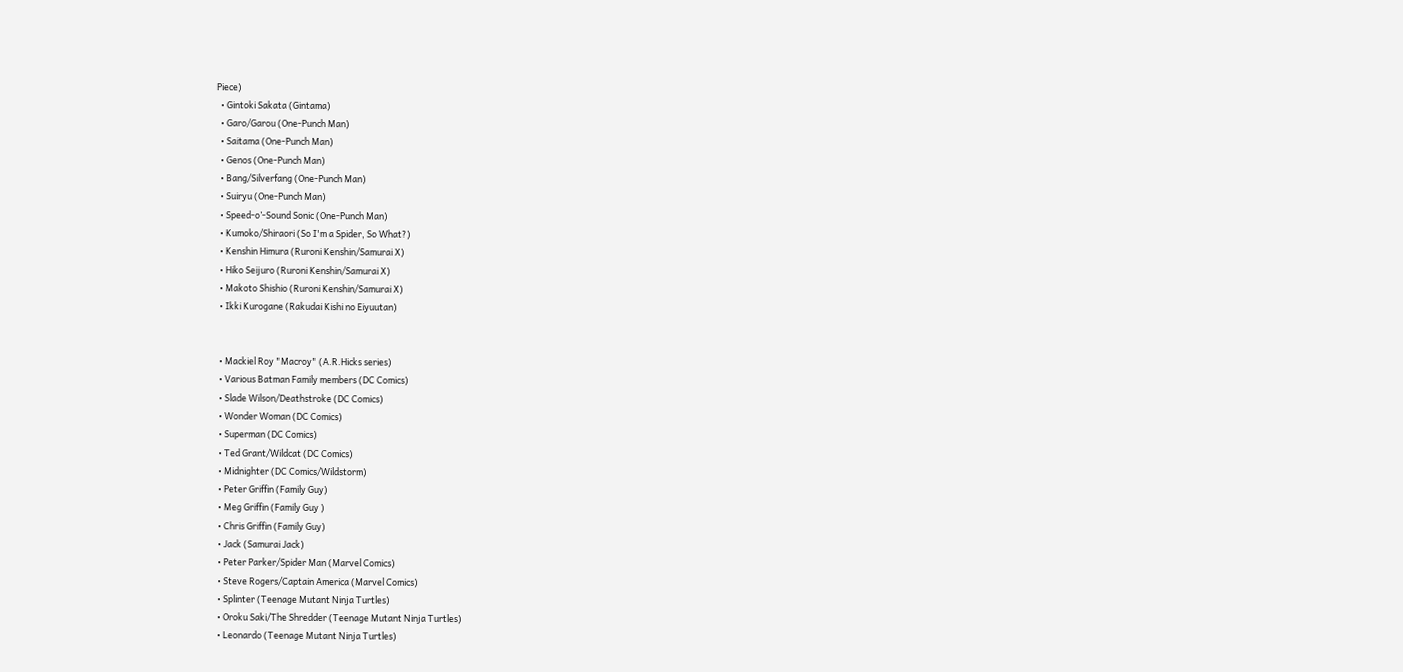Piece)
  • Gintoki Sakata (Gintama)
  • Garo/Garou (One-Punch Man)
  • Saitama (One-Punch Man)
  • Genos (One-Punch Man)
  • Bang/Silverfang (One-Punch Man)
  • Suiryu (One-Punch Man)
  • Speed-o’-Sound Sonic (One-Punch Man)
  • Kumoko/Shiraori (So I'm a Spider, So What?)
  • Kenshin Himura (Ruroni Kenshin/Samurai X)
  • Hiko Seijuro (Ruroni Kenshin/Samurai X)
  • Makoto Shishio (Ruroni Kenshin/Samurai X)
  • Ikki Kurogane (Rakudai Kishi no Eiyuutan)


  • Mackiel Roy "Macroy" (A.R.Hicks series)
  • Various Batman Family members (DC Comics)
  • Slade Wilson/Deathstroke (DC Comics)
  • Wonder Woman (DC Comics)
  • Superman (DC Comics)
  • Ted Grant/Wildcat (DC Comics)
  • Midnighter (DC Comics/Wildstorm)
  • Peter Griffin (Family Guy)
  • Meg Griffin (Family Guy )
  • Chris Griffin (Family Guy)
  • Jack (Samurai Jack)
  • Peter Parker/Spider Man (Marvel Comics)
  • Steve Rogers/Captain America (Marvel Comics)
  • Splinter (Teenage Mutant Ninja Turtles)
  • Oroku Saki/The Shredder (Teenage Mutant Ninja Turtles)
  • Leonardo (Teenage Mutant Ninja Turtles)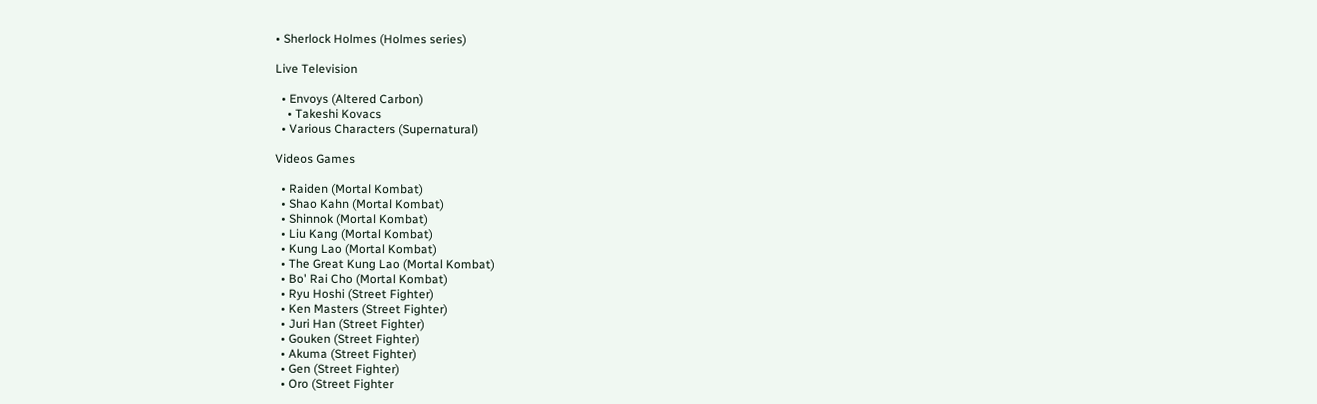• Sherlock Holmes (Holmes series)

Live Television

  • Envoys (Altered Carbon)
    • Takeshi Kovacs
  • Various Characters (Supernatural)

Videos Games

  • Raiden (Mortal Kombat)
  • Shao Kahn (Mortal Kombat)
  • Shinnok (Mortal Kombat)
  • Liu Kang (Mortal Kombat)
  • Kung Lao (Mortal Kombat)
  • The Great Kung Lao (Mortal Kombat)
  • Bo' Rai Cho (Mortal Kombat)
  • Ryu Hoshi (Street Fighter)
  • Ken Masters (Street Fighter)
  • Juri Han (Street Fighter)
  • Gouken (Street Fighter)
  • Akuma (Street Fighter)
  • Gen (Street Fighter)
  • Oro (Street Fighter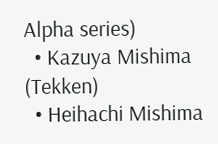Alpha series)
  • Kazuya Mishima (Tekken)
  • Heihachi Mishima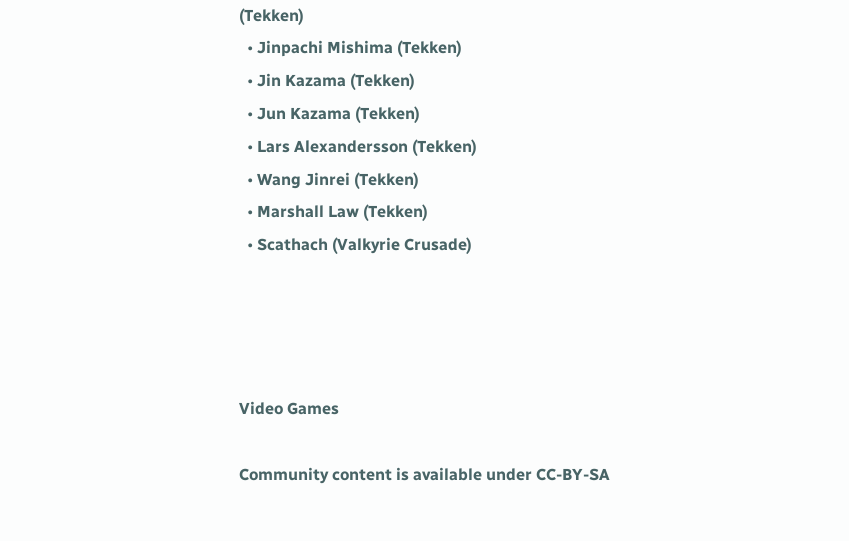(Tekken)
  • Jinpachi Mishima (Tekken)
  • Jin Kazama (Tekken)
  • Jun Kazama (Tekken)
  • Lars Alexandersson (Tekken)
  • Wang Jinrei (Tekken)
  • Marshall Law (Tekken)
  • Scathach (Valkyrie Crusade)




Video Games

Community content is available under CC-BY-SA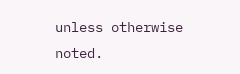unless otherwise noted.